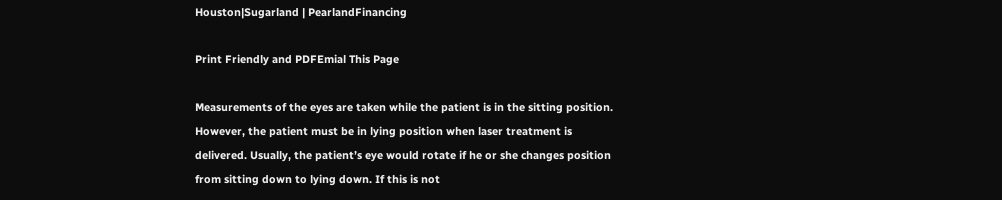Houston|Sugarland | PearlandFinancing

Print Friendly and PDFEmial This Page

Measurements of the eyes are taken while the patient is in the sitting position. However, the patient must be in lying position when laser treatment is delivered. Usually, the patient’s eye would rotate if he or she changes position from sitting down to lying down. If this is not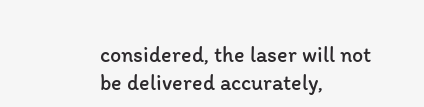considered, the laser will not be delivered accurately,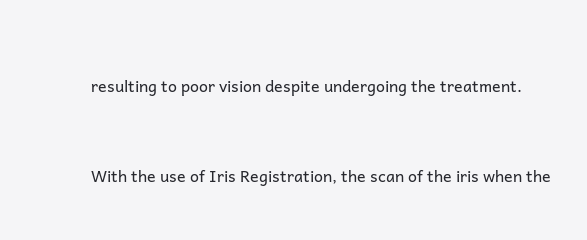resulting to poor vision despite undergoing the treatment.


With the use of Iris Registration, the scan of the iris when the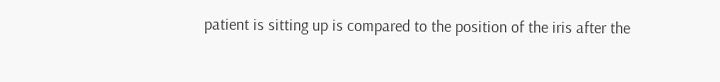patient is sitting up is compared to the position of the iris after the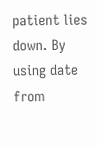patient lies down. By using date from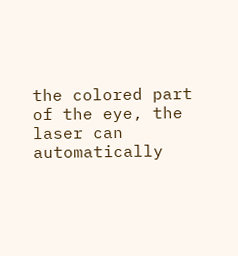the colored part of the eye, the laser can automatically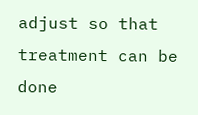adjust so that treatment can be done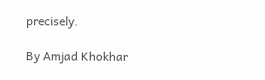precisely.

By Amjad Khokhar